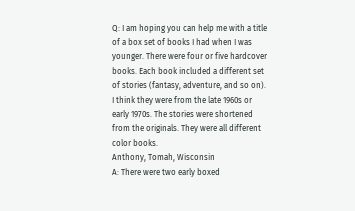Q: I am hoping you can help me with a title of a box set of books I had when I was younger. There were four or five hardcover books. Each book included a different set of stories (fantasy, adventure, and so on). I think they were from the late 1960s or early 1970s. The stories were shortened from the originals. They were all different color books.
Anthony, Tomah, Wisconsin
A: There were two early boxed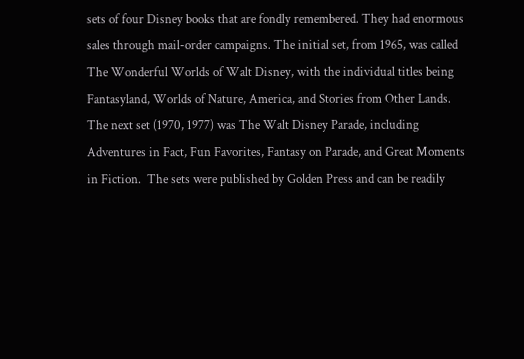sets of four Disney books that are fondly remembered. They had enormous sales through mail-order campaigns. The initial set, from 1965, was called The Wonderful Worlds of Walt Disney, with the individual titles being Fantasyland, Worlds of Nature, America, and Stories from Other Lands. The next set (1970, 1977) was The Walt Disney Parade, including Adventures in Fact, Fun Favorites, Fantasy on Parade, and Great Moments in Fiction.  The sets were published by Golden Press and can be readily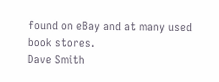found on eBay and at many used book stores.
Dave Smith